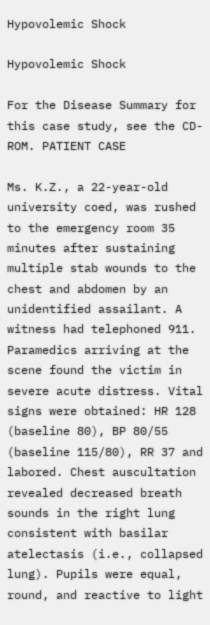Hypovolemic Shock

Hypovolemic Shock

For the Disease Summary for this case study, see the CD-ROM. PATIENT CASE

Ms. K.Z., a 22-year-old university coed, was rushed to the emergency room 35 minutes after sustaining multiple stab wounds to the chest and abdomen by an unidentified assailant. A witness had telephoned 911. Paramedics arriving at the scene found the victim in severe acute distress. Vital signs were obtained: HR 128 (baseline 80), BP 80/55 (baseline 115/80), RR 37 and labored. Chest auscultation revealed decreased breath sounds in the right lung consistent with basilar atelectasis (i.e., collapsed lung). Pupils were equal, round, and reactive to light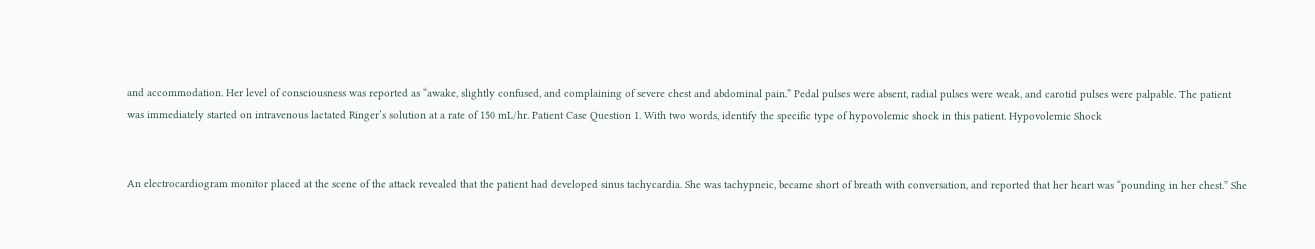and accommodation. Her level of consciousness was reported as “awake, slightly confused, and complaining of severe chest and abdominal pain.” Pedal pulses were absent, radial pulses were weak, and carotid pulses were palpable. The patient was immediately started on intravenous lactated Ringer’s solution at a rate of 150 mL/hr. Patient Case Question 1. With two words, identify the specific type of hypovolemic shock in this patient. Hypovolemic Shock


An electrocardiogram monitor placed at the scene of the attack revealed that the patient had developed sinus tachycardia. She was tachypneic, became short of breath with conversation, and reported that her heart was “pounding in her chest.” She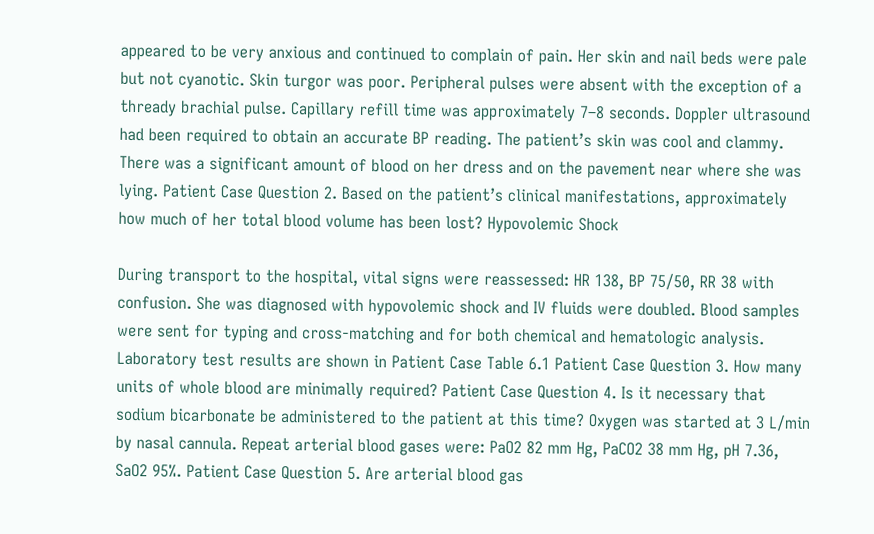appeared to be very anxious and continued to complain of pain. Her skin and nail beds were pale but not cyanotic. Skin turgor was poor. Peripheral pulses were absent with the exception of a thready brachial pulse. Capillary refill time was approximately 7–8 seconds. Doppler ultrasound had been required to obtain an accurate BP reading. The patient’s skin was cool and clammy. There was a significant amount of blood on her dress and on the pavement near where she was lying. Patient Case Question 2. Based on the patient’s clinical manifestations, approximately how much of her total blood volume has been lost? Hypovolemic Shock

During transport to the hospital, vital signs were reassessed: HR 138, BP 75/50, RR 38 with confusion. She was diagnosed with hypovolemic shock and IV fluids were doubled. Blood samples were sent for typing and cross-matching and for both chemical and hematologic analysis. Laboratory test results are shown in Patient Case Table 6.1 Patient Case Question 3. How many units of whole blood are minimally required? Patient Case Question 4. Is it necessary that sodium bicarbonate be administered to the patient at this time? Oxygen was started at 3 L/min by nasal cannula. Repeat arterial blood gases were: PaO2 82 mm Hg, PaCO2 38 mm Hg, pH 7.36, SaO2 95%. Patient Case Question 5. Are arterial blood gas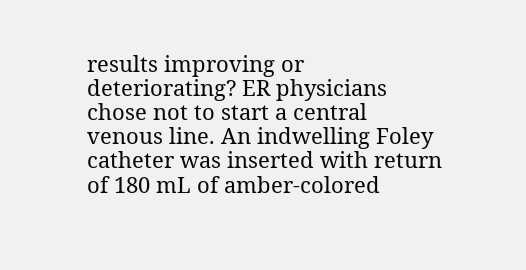results improving or deteriorating? ER physicians chose not to start a central venous line. An indwelling Foley catheter was inserted with return of 180 mL of amber-colored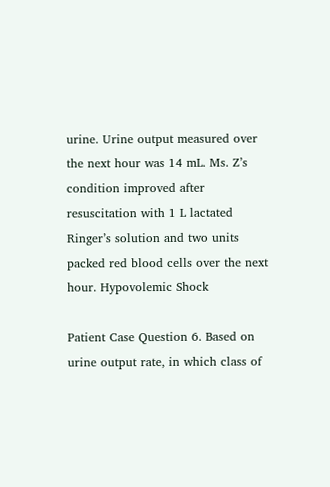urine. Urine output measured over the next hour was 14 mL. Ms. Z’s condition improved after resuscitation with 1 L lactated Ringer’s solution and two units packed red blood cells over the next hour. Hypovolemic Shock

Patient Case Question 6. Based on urine output rate, in which class of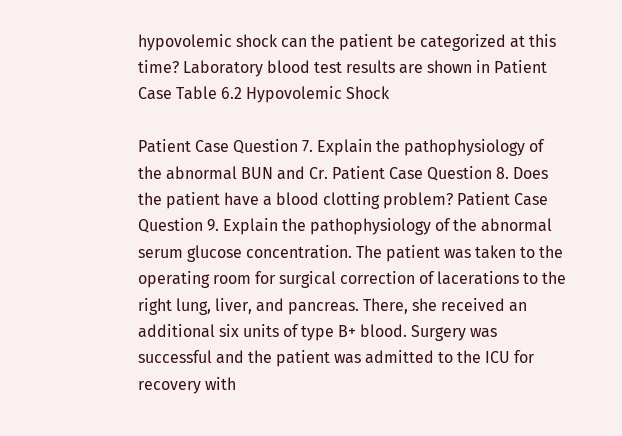hypovolemic shock can the patient be categorized at this time? Laboratory blood test results are shown in Patient Case Table 6.2 Hypovolemic Shock

Patient Case Question 7. Explain the pathophysiology of the abnormal BUN and Cr. Patient Case Question 8. Does the patient have a blood clotting problem? Patient Case Question 9. Explain the pathophysiology of the abnormal serum glucose concentration. The patient was taken to the operating room for surgical correction of lacerations to the right lung, liver, and pancreas. There, she received an additional six units of type B+ blood. Surgery was successful and the patient was admitted to the ICU for recovery with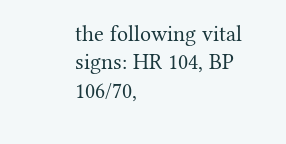the following vital signs: HR 104, BP 106/70,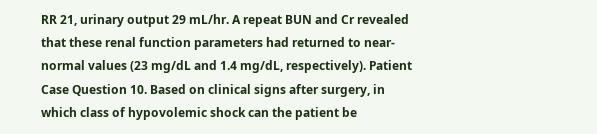RR 21, urinary output 29 mL/hr. A repeat BUN and Cr revealed that these renal function parameters had returned to near-normal values (23 mg/dL and 1.4 mg/dL, respectively). Patient Case Question 10. Based on clinical signs after surgery, in which class of hypovolemic shock can the patient be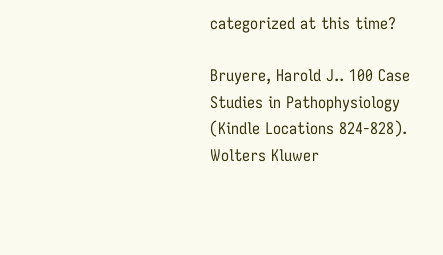categorized at this time?

Bruyere, Harold J.. 100 Case Studies in Pathophysiology (Kindle Locations 824-828). Wolters Kluwer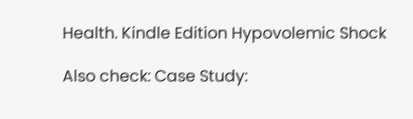Health. Kindle Edition Hypovolemic Shock

Also check: Case Study: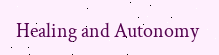Healing and Autonomy